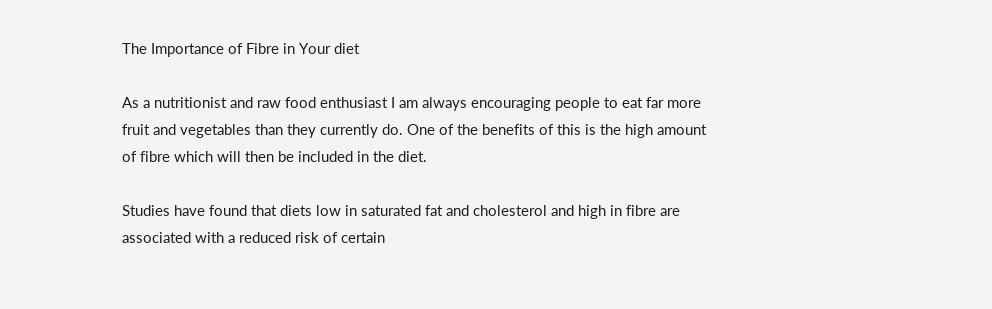The Importance of Fibre in Your diet

As a nutritionist and raw food enthusiast I am always encouraging people to eat far more fruit and vegetables than they currently do. One of the benefits of this is the high amount of fibre which will then be included in the diet.

Studies have found that diets low in saturated fat and cholesterol and high in fibre are associated with a reduced risk of certain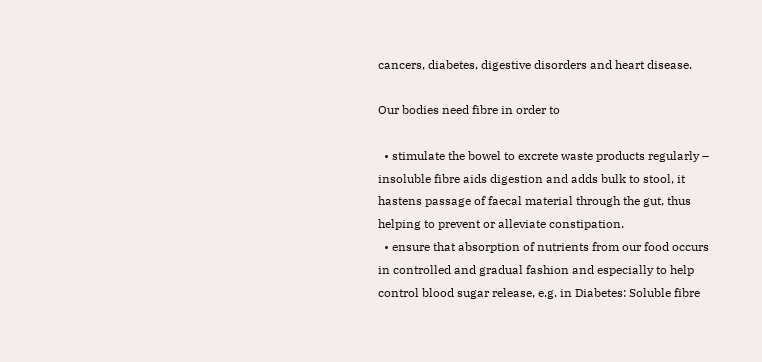cancers, diabetes, digestive disorders and heart disease.

Our bodies need fibre in order to

  • stimulate the bowel to excrete waste products regularly – insoluble fibre aids digestion and adds bulk to stool, it hastens passage of faecal material through the gut, thus helping to prevent or alleviate constipation.
  • ensure that absorption of nutrients from our food occurs in controlled and gradual fashion and especially to help control blood sugar release, e.g. in Diabetes: Soluble fibre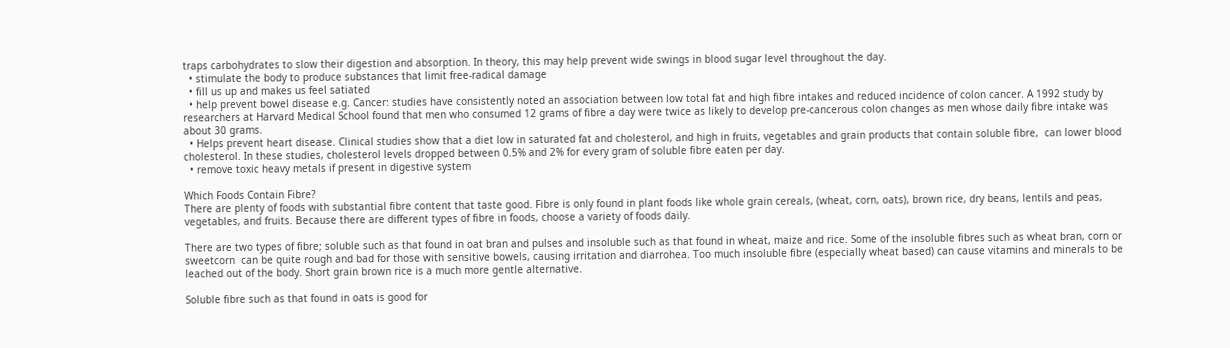traps carbohydrates to slow their digestion and absorption. In theory, this may help prevent wide swings in blood sugar level throughout the day.
  • stimulate the body to produce substances that limit free-radical damage
  • fill us up and makes us feel satiated
  • help prevent bowel disease e.g. Cancer: studies have consistently noted an association between low total fat and high fibre intakes and reduced incidence of colon cancer. A 1992 study by researchers at Harvard Medical School found that men who consumed 12 grams of fibre a day were twice as likely to develop pre-cancerous colon changes as men whose daily fibre intake was about 30 grams.
  • Helps prevent heart disease. Clinical studies show that a diet low in saturated fat and cholesterol, and high in fruits, vegetables and grain products that contain soluble fibre,  can lower blood cholesterol. In these studies, cholesterol levels dropped between 0.5% and 2% for every gram of soluble fibre eaten per day.
  • remove toxic heavy metals if present in digestive system

Which Foods Contain Fibre?
There are plenty of foods with substantial fibre content that taste good. Fibre is only found in plant foods like whole grain cereals, (wheat, corn, oats), brown rice, dry beans, lentils and peas, vegetables, and fruits. Because there are different types of fibre in foods, choose a variety of foods daily.

There are two types of fibre; soluble such as that found in oat bran and pulses and insoluble such as that found in wheat, maize and rice. Some of the insoluble fibres such as wheat bran, corn or sweetcorn  can be quite rough and bad for those with sensitive bowels, causing irritation and diarrohea. Too much insoluble fibre (especially wheat based) can cause vitamins and minerals to be leached out of the body. Short grain brown rice is a much more gentle alternative.

Soluble fibre such as that found in oats is good for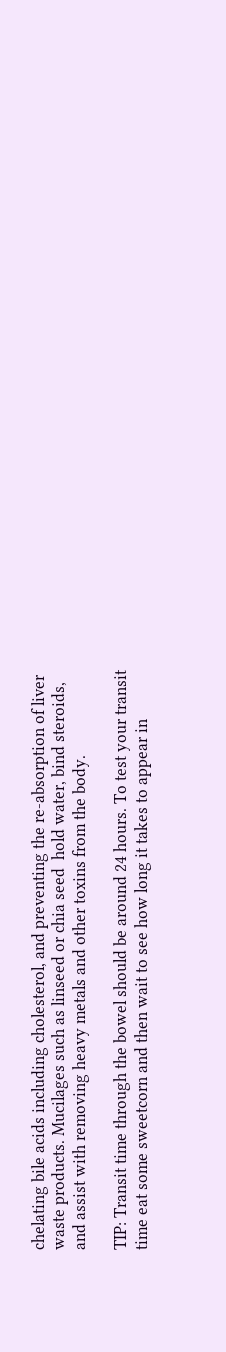chelating bile acids including cholesterol, and preventing the re-absorption of liver waste products. Mucilages such as linseed or chia seed  hold water, bind steroids, and assist with removing heavy metals and other toxins from the body.

TIP: Transit time through the bowel should be around 24 hours. To test your transit time eat some sweetcorn and then wait to see how long it takes to appear in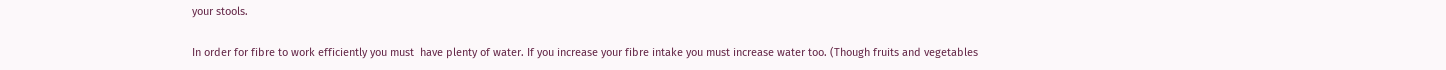your stools.

In order for fibre to work efficiently you must  have plenty of water. If you increase your fibre intake you must increase water too. (Though fruits and vegetables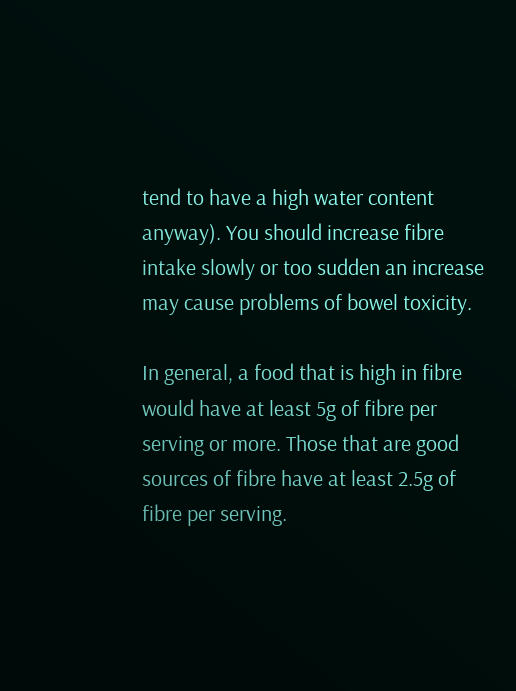tend to have a high water content anyway). You should increase fibre intake slowly or too sudden an increase may cause problems of bowel toxicity.

In general, a food that is high in fibre would have at least 5g of fibre per serving or more. Those that are good sources of fibre have at least 2.5g of fibre per serving.